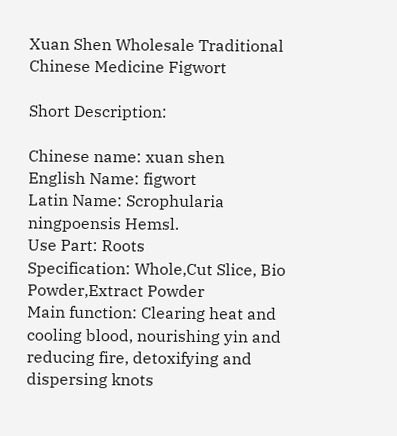Xuan Shen Wholesale Traditional Chinese Medicine Figwort

Short Description:

Chinese name: xuan shen
English Name: figwort
Latin Name: Scrophularia ningpoensis Hemsl.
Use Part: Roots
Specification: Whole,Cut Slice, Bio Powder,Extract Powder
Main function: Clearing heat and cooling blood, nourishing yin and reducing fire, detoxifying and dispersing knots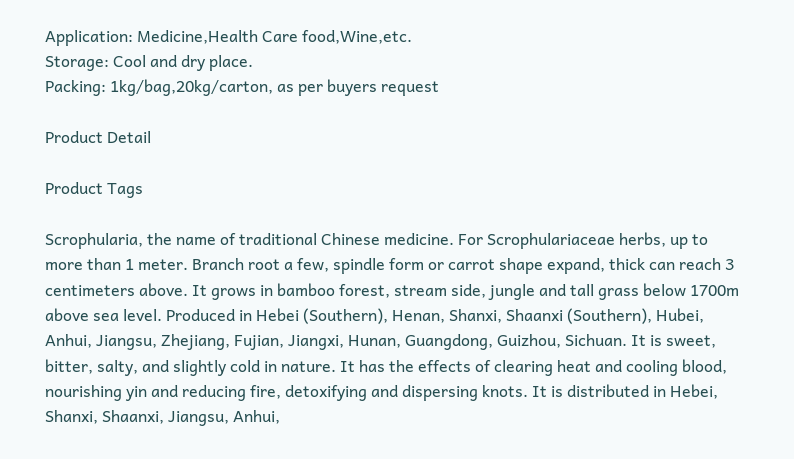Application: Medicine,Health Care food,Wine,etc.
Storage: Cool and dry place.
Packing: 1kg/bag,20kg/carton, as per buyers request

Product Detail

Product Tags

Scrophularia, the name of traditional Chinese medicine. For Scrophulariaceae herbs, up to more than 1 meter. Branch root a few, spindle form or carrot shape expand, thick can reach 3 centimeters above. It grows in bamboo forest, stream side, jungle and tall grass below 1700m above sea level. Produced in Hebei (Southern), Henan, Shanxi, Shaanxi (Southern), Hubei, Anhui, Jiangsu, Zhejiang, Fujian, Jiangxi, Hunan, Guangdong, Guizhou, Sichuan. It is sweet, bitter, salty, and slightly cold in nature. It has the effects of clearing heat and cooling blood, nourishing yin and reducing fire, detoxifying and dispersing knots. It is distributed in Hebei, Shanxi, Shaanxi, Jiangsu, Anhui,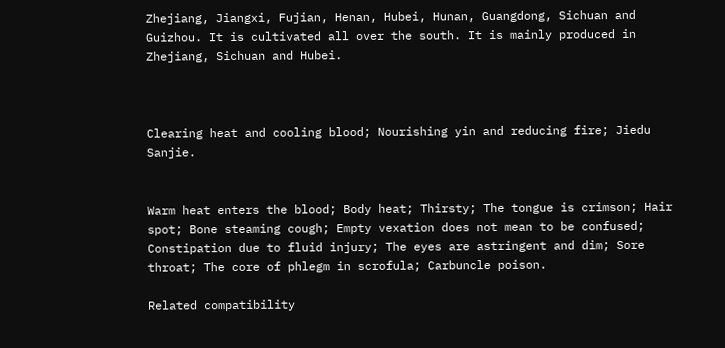Zhejiang, Jiangxi, Fujian, Henan, Hubei, Hunan, Guangdong, Sichuan and Guizhou. It is cultivated all over the south. It is mainly produced in Zhejiang, Sichuan and Hubei.



Clearing heat and cooling blood; Nourishing yin and reducing fire; Jiedu Sanjie.


Warm heat enters the blood; Body heat; Thirsty; The tongue is crimson; Hair spot; Bone steaming cough; Empty vexation does not mean to be confused; Constipation due to fluid injury; The eyes are astringent and dim; Sore throat; The core of phlegm in scrofula; Carbuncle poison.

Related compatibility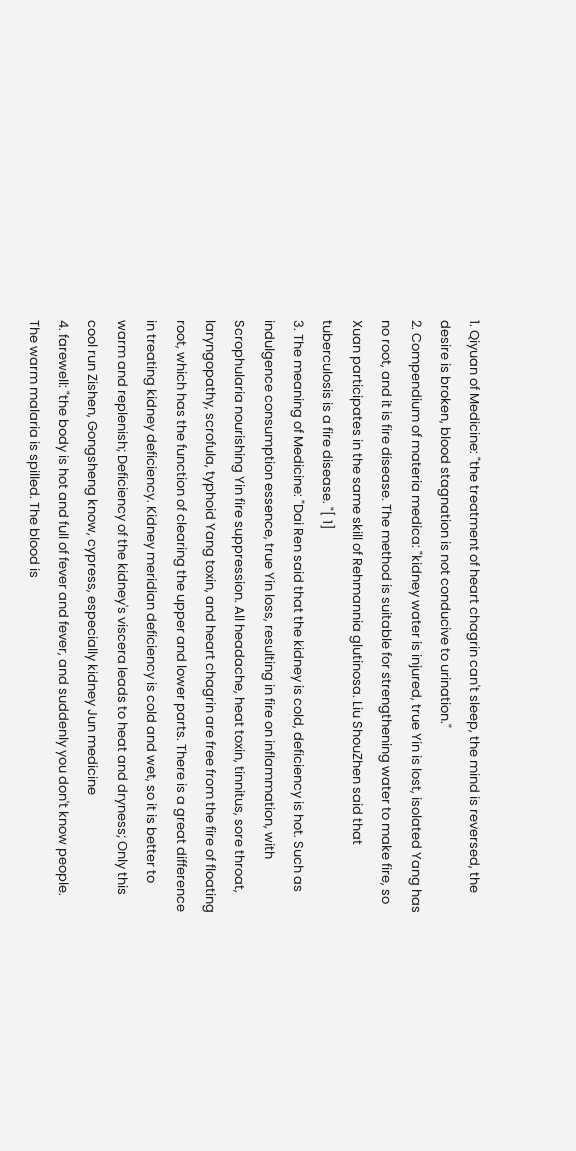1. Qiyuan of Medicine: "the treatment of heart chagrin can't sleep, the mind is reversed, the desire is broken, blood stagnation is not conducive to urination."
2. Compendium of materia medica: "kidney water is injured, true Yin is lost, isolated Yang has no root, and it is fire disease. The method is suitable for strengthening water to make fire, so Xuan participates in the same skill of Rehmannia glutinosa. Liu ShouZhen said that tuberculosis is a fire disease. "[ 1]
3. The meaning of Medicine: "Dai Ren said that the kidney is cold, deficiency is hot. Such as indulgence consumption essence, true Yin loss, resulting in fire on inflammation, with Scrophularia nourishing Yin fire suppression. All headache, heat toxin, tinnitus, sore throat, laryngopathy, scrofula, typhoid Yang toxin, and heart chagrin are free from the fire of floating root, which has the function of clearing the upper and lower parts. There is a great difference in treating kidney deficiency. Kidney meridian deficiency is cold and wet, so it is better to warm and replenish; Deficiency of the kidney's viscera leads to heat and dryness; Only this cool run Zishen, Gongsheng know, cypress, especially kidney Jun medicine
4. farewell: "the body is hot and full of fever and fever, and suddenly you don't know people. The warm malaria is spilled. The blood is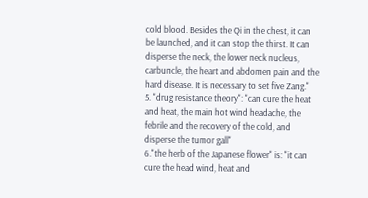cold blood. Besides the Qi in the chest, it can be launched, and it can stop the thirst. It can disperse the neck, the lower neck nucleus, carbuncle, the heart and abdomen pain and the hard disease. It is necessary to set five Zang."
5. "drug resistance theory": "can cure the heat and heat, the main hot wind headache, the febrile and the recovery of the cold, and disperse the tumor gall"
6."the herb of the Japanese flower" is: "it can cure the head wind, heat and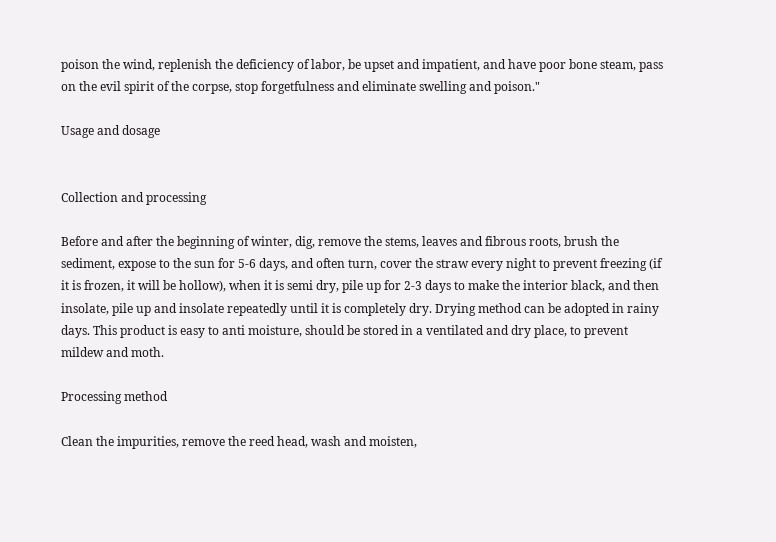poison the wind, replenish the deficiency of labor, be upset and impatient, and have poor bone steam, pass on the evil spirit of the corpse, stop forgetfulness and eliminate swelling and poison."

Usage and dosage


Collection and processing

Before and after the beginning of winter, dig, remove the stems, leaves and fibrous roots, brush the sediment, expose to the sun for 5-6 days, and often turn, cover the straw every night to prevent freezing (if it is frozen, it will be hollow), when it is semi dry, pile up for 2-3 days to make the interior black, and then insolate, pile up and insolate repeatedly until it is completely dry. Drying method can be adopted in rainy days. This product is easy to anti moisture, should be stored in a ventilated and dry place, to prevent mildew and moth.

Processing method

Clean the impurities, remove the reed head, wash and moisten,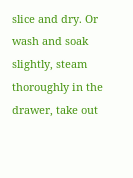slice and dry. Or wash and soak slightly, steam thoroughly in the drawer, take out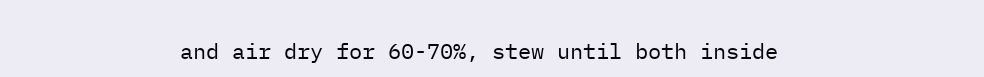and air dry for 60-70%, stew until both inside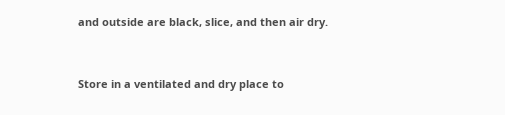and outside are black, slice, and then air dry.


Store in a ventilated and dry place to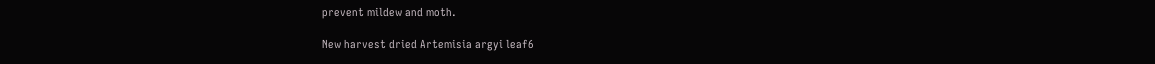prevent mildew and moth.

New harvest dried Artemisia argyi leaf6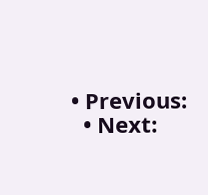• Previous:
  • Next: